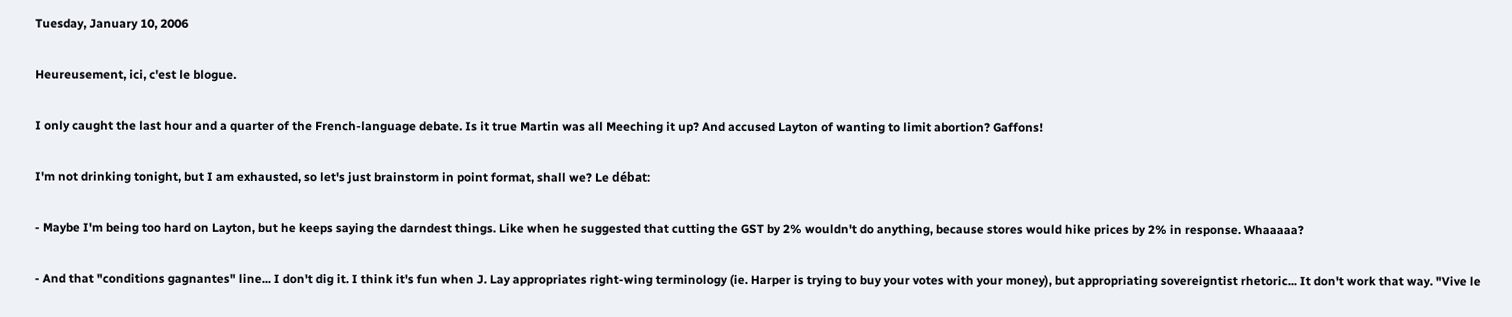Tuesday, January 10, 2006

Heureusement, ici, c'est le blogue.

I only caught the last hour and a quarter of the French-language debate. Is it true Martin was all Meeching it up? And accused Layton of wanting to limit abortion? Gaffons!

I'm not drinking tonight, but I am exhausted, so let's just brainstorm in point format, shall we? Le débat:

- Maybe I'm being too hard on Layton, but he keeps saying the darndest things. Like when he suggested that cutting the GST by 2% wouldn't do anything, because stores would hike prices by 2% in response. Whaaaaa?

- And that "conditions gagnantes" line... I don't dig it. I think it's fun when J. Lay appropriates right-wing terminology (ie. Harper is trying to buy your votes with your money), but appropriating sovereigntist rhetoric... It don't work that way. "Vive le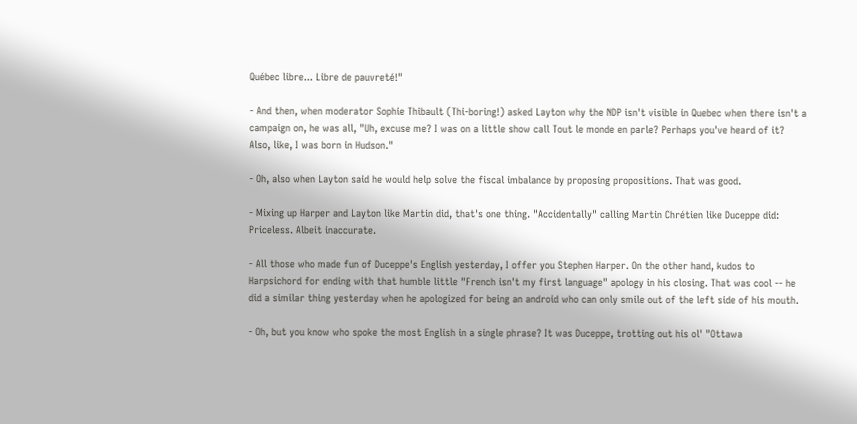Québec libre... Libre de pauvreté!"

- And then, when moderator Sophie Thibault (Thi-boring!) asked Layton why the NDP isn't visible in Quebec when there isn't a campaign on, he was all, "Uh, excuse me? I was on a little show call Tout le monde en parle? Perhaps you've heard of it? Also, like, I was born in Hudson."

- Oh, also when Layton said he would help solve the fiscal imbalance by proposing propositions. That was good.

- Mixing up Harper and Layton like Martin did, that's one thing. "Accidentally" calling Martin Chrétien like Duceppe did: Priceless. Albeit inaccurate.

- All those who made fun of Duceppe's English yesterday, I offer you Stephen Harper. On the other hand, kudos to Harpsichord for ending with that humble little "French isn't my first language" apology in his closing. That was cool -- he did a similar thing yesterday when he apologized for being an android who can only smile out of the left side of his mouth.

- Oh, but you know who spoke the most English in a single phrase? It was Duceppe, trotting out his ol' "Ottawa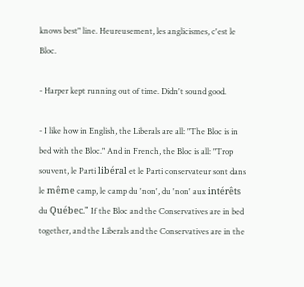knows best" line. Heureusement, les anglicismes, c'est le Bloc.

- Harper kept running out of time. Didn't sound good.

- I like how in English, the Liberals are all: "The Bloc is in bed with the Bloc." And in French, the Bloc is all: "Trop souvent, le Parti libéral et le Parti conservateur sont dans le même camp, le camp du 'non', du 'non' aux intérêts du Québec." If the Bloc and the Conservatives are in bed together, and the Liberals and the Conservatives are in the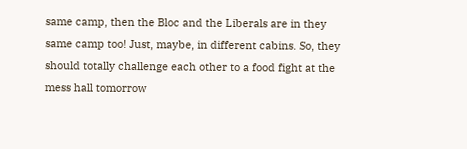same camp, then the Bloc and the Liberals are in they same camp too! Just, maybe, in different cabins. So, they should totally challenge each other to a food fight at the mess hall tomorrow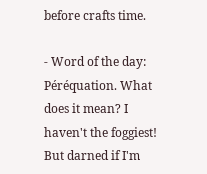before crafts time.

- Word of the day: Péréquation. What does it mean? I haven't the foggiest! But darned if I'm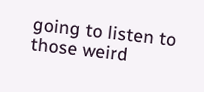going to listen to those weird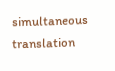simultaneous translation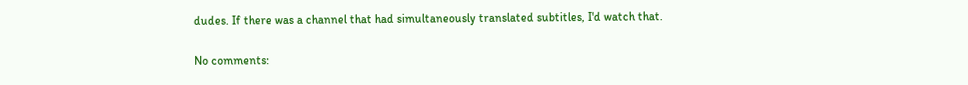dudes. If there was a channel that had simultaneously translated subtitles, I'd watch that.

No comments: